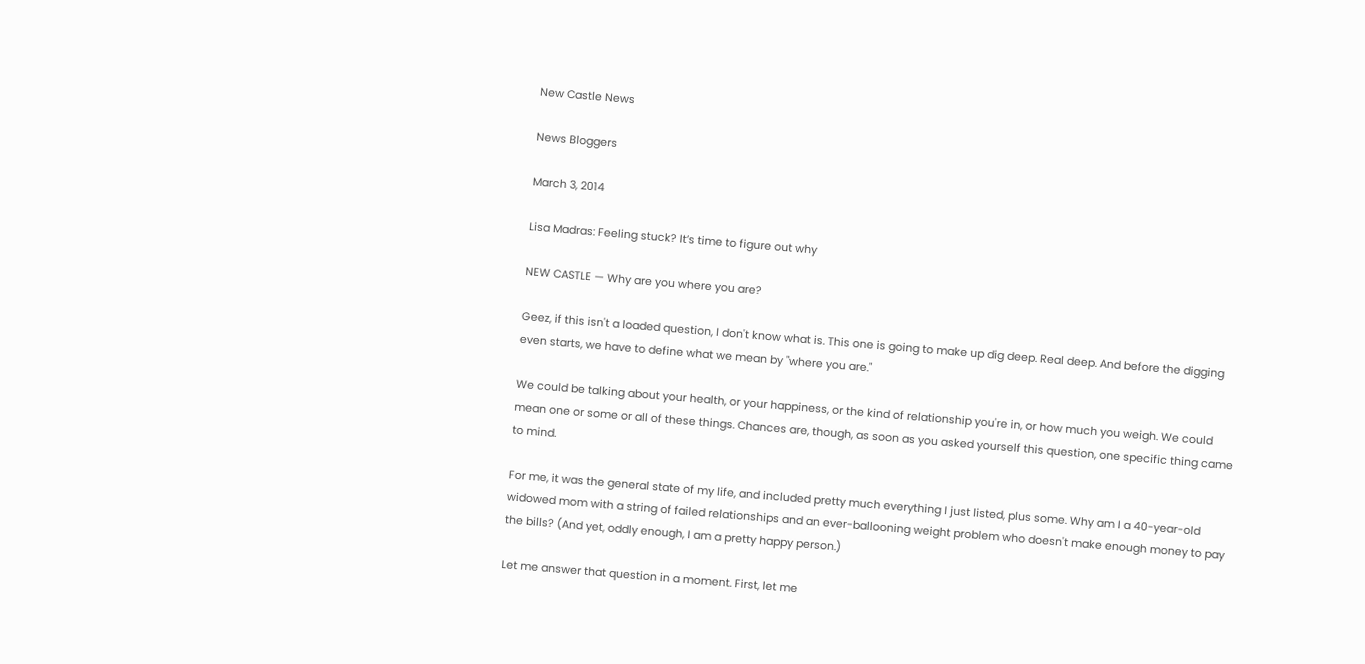New Castle News

News Bloggers

March 3, 2014

Lisa Madras: Feeling stuck? It’s time to figure out why

NEW CASTLE — Why are you where you are?

Geez, if this isn't a loaded question, I don't know what is. This one is going to make up dig deep. Real deep. And before the digging even starts, we have to define what we mean by "where you are."

We could be talking about your health, or your happiness, or the kind of relationship you're in, or how much you weigh. We could mean one or some or all of these things. Chances are, though, as soon as you asked yourself this question, one specific thing came to mind.

For me, it was the general state of my life, and included pretty much everything I just listed, plus some. Why am I a 40-year-old widowed mom with a string of failed relationships and an ever-ballooning weight problem who doesn't make enough money to pay the bills? (And yet, oddly enough, I am a pretty happy person.)

Let me answer that question in a moment. First, let me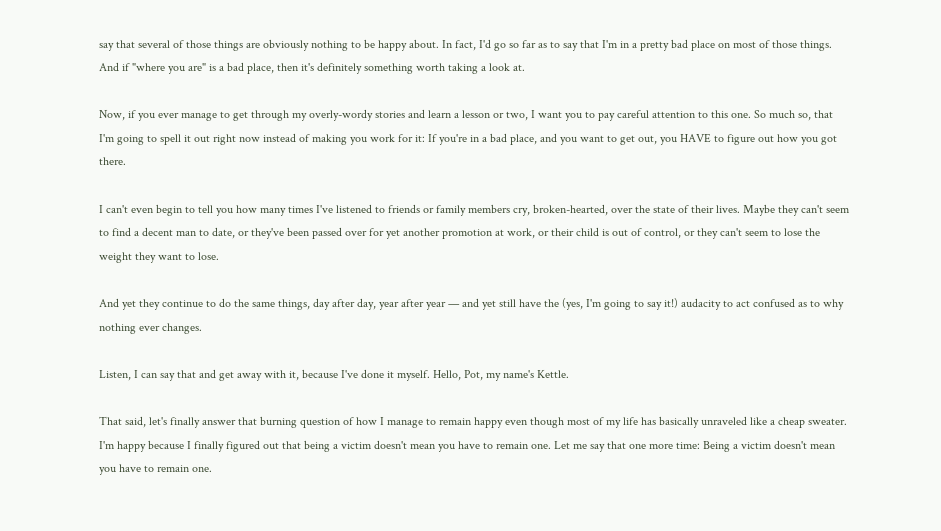say that several of those things are obviously nothing to be happy about. In fact, I'd go so far as to say that I'm in a pretty bad place on most of those things. And if "where you are" is a bad place, then it's definitely something worth taking a look at.

Now, if you ever manage to get through my overly-wordy stories and learn a lesson or two, I want you to pay careful attention to this one. So much so, that I'm going to spell it out right now instead of making you work for it: If you're in a bad place, and you want to get out, you HAVE to figure out how you got there.

I can't even begin to tell you how many times I've listened to friends or family members cry, broken-hearted, over the state of their lives. Maybe they can't seem to find a decent man to date, or they've been passed over for yet another promotion at work, or their child is out of control, or they can't seem to lose the weight they want to lose.

And yet they continue to do the same things, day after day, year after year — and yet still have the (yes, I'm going to say it!) audacity to act confused as to why nothing ever changes.

Listen, I can say that and get away with it, because I've done it myself. Hello, Pot, my name's Kettle.

That said, let's finally answer that burning question of how I manage to remain happy even though most of my life has basically unraveled like a cheap sweater. I'm happy because I finally figured out that being a victim doesn't mean you have to remain one. Let me say that one more time: Being a victim doesn't mean you have to remain one.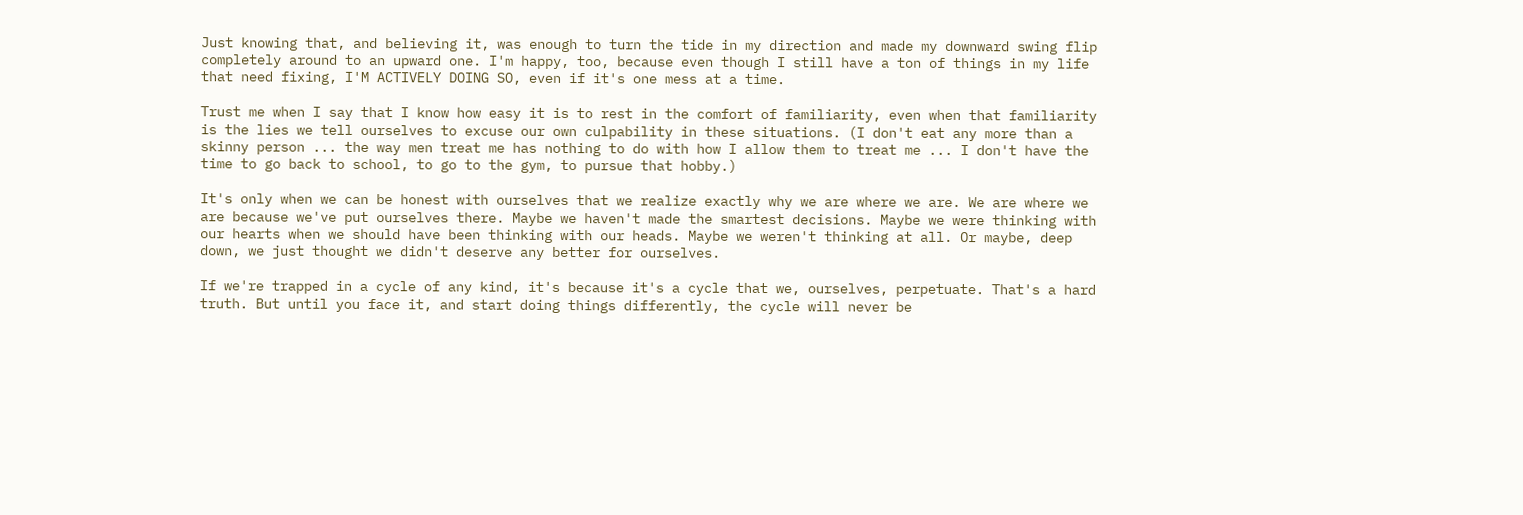Just knowing that, and believing it, was enough to turn the tide in my direction and made my downward swing flip completely around to an upward one. I'm happy, too, because even though I still have a ton of things in my life that need fixing, I'M ACTIVELY DOING SO, even if it's one mess at a time.

Trust me when I say that I know how easy it is to rest in the comfort of familiarity, even when that familiarity is the lies we tell ourselves to excuse our own culpability in these situations. (I don't eat any more than a skinny person ... the way men treat me has nothing to do with how I allow them to treat me ... I don't have the time to go back to school, to go to the gym, to pursue that hobby.)

It's only when we can be honest with ourselves that we realize exactly why we are where we are. We are where we are because we've put ourselves there. Maybe we haven't made the smartest decisions. Maybe we were thinking with our hearts when we should have been thinking with our heads. Maybe we weren't thinking at all. Or maybe, deep down, we just thought we didn't deserve any better for ourselves.

If we're trapped in a cycle of any kind, it's because it's a cycle that we, ourselves, perpetuate. That's a hard truth. But until you face it, and start doing things differently, the cycle will never be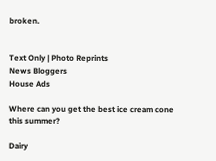broken.


Text Only | Photo Reprints
News Bloggers
House Ads

Where can you get the best ice cream cone this summer?

Dairy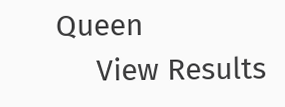Queen
     View Results